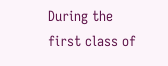During the first class of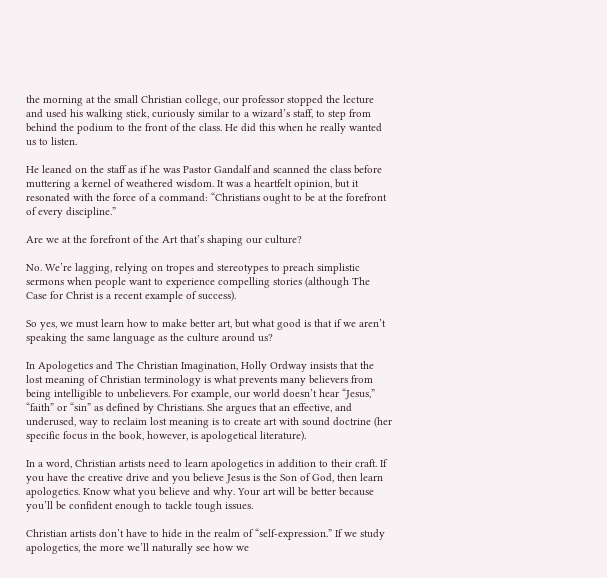the morning at the small Christian college, our professor stopped the lecture and used his walking stick, curiously similar to a wizard’s staff, to step from behind the podium to the front of the class. He did this when he really wanted us to listen.

He leaned on the staff as if he was Pastor Gandalf and scanned the class before muttering a kernel of weathered wisdom. It was a heartfelt opinion, but it resonated with the force of a command: “Christians ought to be at the forefront of every discipline.”

Are we at the forefront of the Art that’s shaping our culture?

No. We’re lagging, relying on tropes and stereotypes to preach simplistic sermons when people want to experience compelling stories (although The Case for Christ is a recent example of success).

So yes, we must learn how to make better art, but what good is that if we aren’t speaking the same language as the culture around us?

In Apologetics and The Christian Imagination, Holly Ordway insists that the lost meaning of Christian terminology is what prevents many believers from being intelligible to unbelievers. For example, our world doesn’t hear “Jesus,” “faith” or “sin” as defined by Christians. She argues that an effective, and underused, way to reclaim lost meaning is to create art with sound doctrine (her specific focus in the book, however, is apologetical literature).

In a word, Christian artists need to learn apologetics in addition to their craft. If you have the creative drive and you believe Jesus is the Son of God, then learn apologetics. Know what you believe and why. Your art will be better because you’ll be confident enough to tackle tough issues.

Christian artists don’t have to hide in the realm of “self-expression.” If we study apologetics, the more we’ll naturally see how we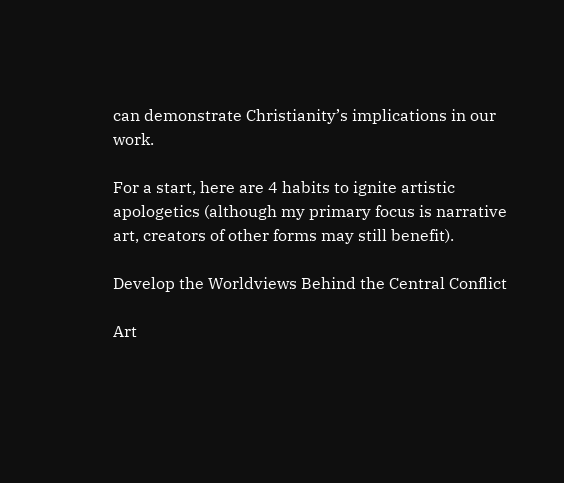can demonstrate Christianity’s implications in our work.

For a start, here are 4 habits to ignite artistic apologetics (although my primary focus is narrative art, creators of other forms may still benefit).

Develop the Worldviews Behind the Central Conflict

Art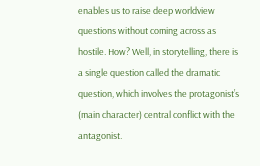enables us to raise deep worldview questions without coming across as hostile. How? Well, in storytelling, there is a single question called the dramatic question, which involves the protagonist’s (main character) central conflict with the antagonist.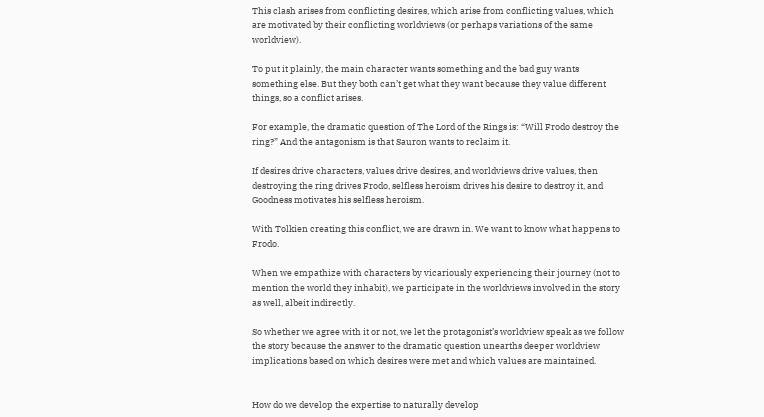This clash arises from conflicting desires, which arise from conflicting values, which are motivated by their conflicting worldviews (or perhaps variations of the same worldview).

To put it plainly, the main character wants something and the bad guy wants something else. But they both can’t get what they want because they value different things, so a conflict arises.

For example, the dramatic question of The Lord of the Rings is: “Will Frodo destroy the ring?” And the antagonism is that Sauron wants to reclaim it.

If desires drive characters, values drive desires, and worldviews drive values, then destroying the ring drives Frodo, selfless heroism drives his desire to destroy it, and Goodness motivates his selfless heroism.

With Tolkien creating this conflict, we are drawn in. We want to know what happens to Frodo.

When we empathize with characters by vicariously experiencing their journey (not to mention the world they inhabit), we participate in the worldviews involved in the story as well, albeit indirectly.

So whether we agree with it or not, we let the protagonist’s worldview speak as we follow the story because the answer to the dramatic question unearths deeper worldview implications based on which desires were met and which values are maintained.


How do we develop the expertise to naturally develop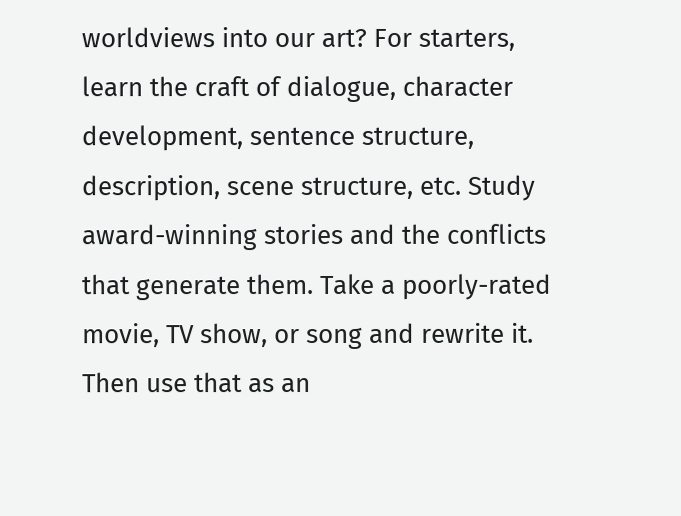worldviews into our art? For starters, learn the craft of dialogue, character development, sentence structure, description, scene structure, etc. Study award-winning stories and the conflicts that generate them. Take a poorly-rated movie, TV show, or song and rewrite it. Then use that as an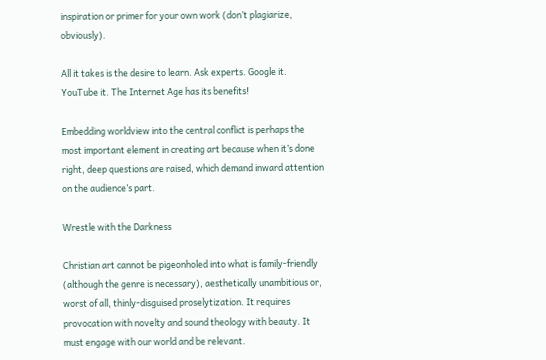inspiration or primer for your own work (don’t plagiarize, obviously).

All it takes is the desire to learn. Ask experts. Google it. YouTube it. The Internet Age has its benefits!

Embedding worldview into the central conflict is perhaps the most important element in creating art because when it’s done right, deep questions are raised, which demand inward attention on the audience’s part.

Wrestle with the Darkness

Christian art cannot be pigeonholed into what is family-friendly (although the genre is necessary), aesthetically unambitious or, worst of all, thinly-disguised proselytization. It requires provocation with novelty and sound theology with beauty. It must engage with our world and be relevant.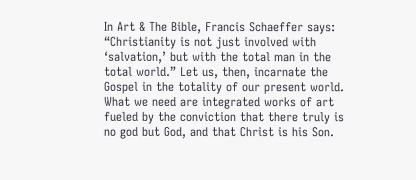In Art & The Bible, Francis Schaeffer says: “Christianity is not just involved with ‘salvation,’ but with the total man in the total world.” Let us, then, incarnate the Gospel in the totality of our present world. What we need are integrated works of art fueled by the conviction that there truly is no god but God, and that Christ is his Son.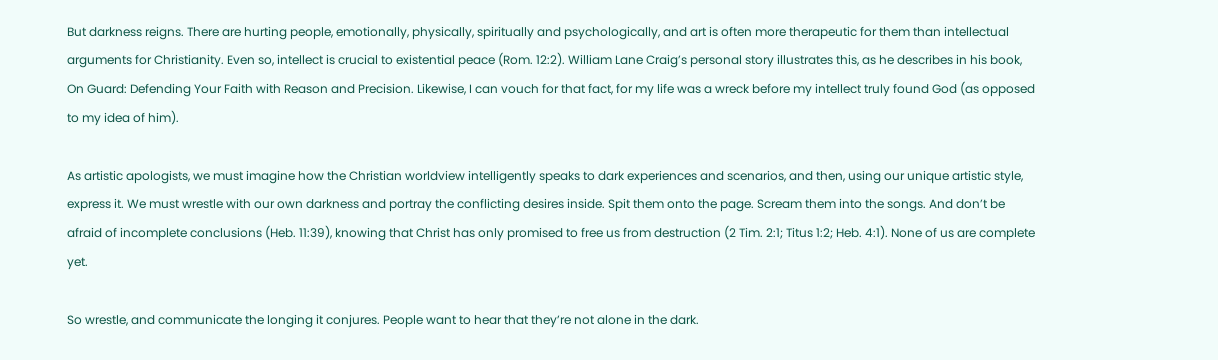But darkness reigns. There are hurting people, emotionally, physically, spiritually and psychologically, and art is often more therapeutic for them than intellectual arguments for Christianity. Even so, intellect is crucial to existential peace (Rom. 12:2). William Lane Craig’s personal story illustrates this, as he describes in his book, On Guard: Defending Your Faith with Reason and Precision. Likewise, I can vouch for that fact, for my life was a wreck before my intellect truly found God (as opposed to my idea of him).

As artistic apologists, we must imagine how the Christian worldview intelligently speaks to dark experiences and scenarios, and then, using our unique artistic style, express it. We must wrestle with our own darkness and portray the conflicting desires inside. Spit them onto the page. Scream them into the songs. And don’t be afraid of incomplete conclusions (Heb. 11:39), knowing that Christ has only promised to free us from destruction (2 Tim. 2:1; Titus 1:2; Heb. 4:1). None of us are complete yet.

So wrestle, and communicate the longing it conjures. People want to hear that they’re not alone in the dark.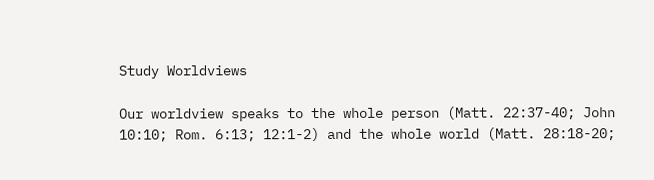Study Worldviews

Our worldview speaks to the whole person (Matt. 22:37-40; John 10:10; Rom. 6:13; 12:1-2) and the whole world (Matt. 28:18-20;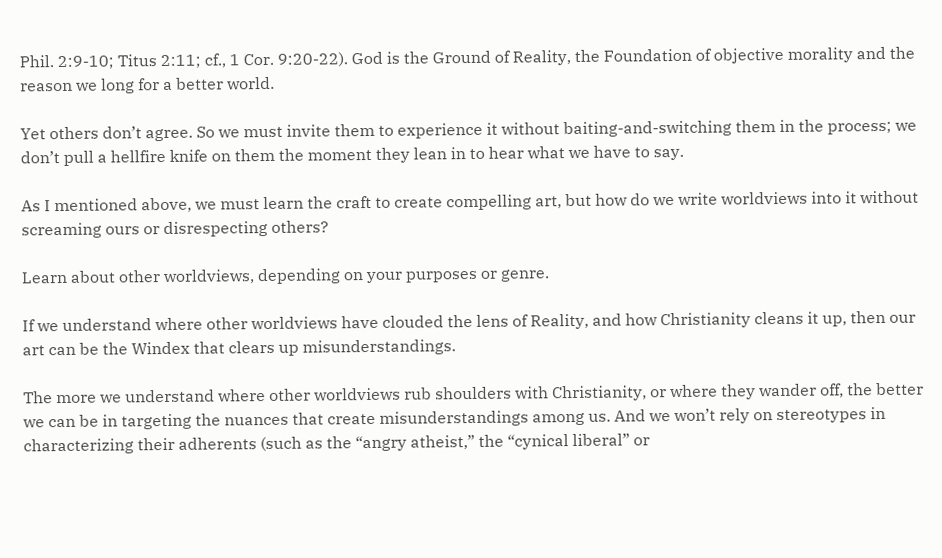Phil. 2:9-10; Titus 2:11; cf., 1 Cor. 9:20-22). God is the Ground of Reality, the Foundation of objective morality and the reason we long for a better world.

Yet others don’t agree. So we must invite them to experience it without baiting-and-switching them in the process; we don’t pull a hellfire knife on them the moment they lean in to hear what we have to say.

As I mentioned above, we must learn the craft to create compelling art, but how do we write worldviews into it without screaming ours or disrespecting others?

Learn about other worldviews, depending on your purposes or genre.

If we understand where other worldviews have clouded the lens of Reality, and how Christianity cleans it up, then our art can be the Windex that clears up misunderstandings.

The more we understand where other worldviews rub shoulders with Christianity, or where they wander off, the better we can be in targeting the nuances that create misunderstandings among us. And we won’t rely on stereotypes in characterizing their adherents (such as the “angry atheist,” the “cynical liberal” or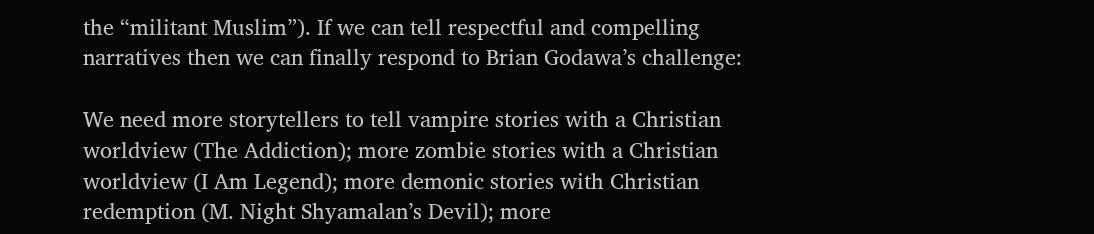the “militant Muslim”). If we can tell respectful and compelling narratives then we can finally respond to Brian Godawa’s challenge:

We need more storytellers to tell vampire stories with a Christian worldview (The Addiction); more zombie stories with a Christian worldview (I Am Legend); more demonic stories with Christian redemption (M. Night Shyamalan’s Devil); more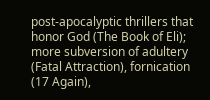post-apocalyptic thrillers that honor God (The Book of Eli); more subversion of adultery (Fatal Attraction), fornication (17 Again),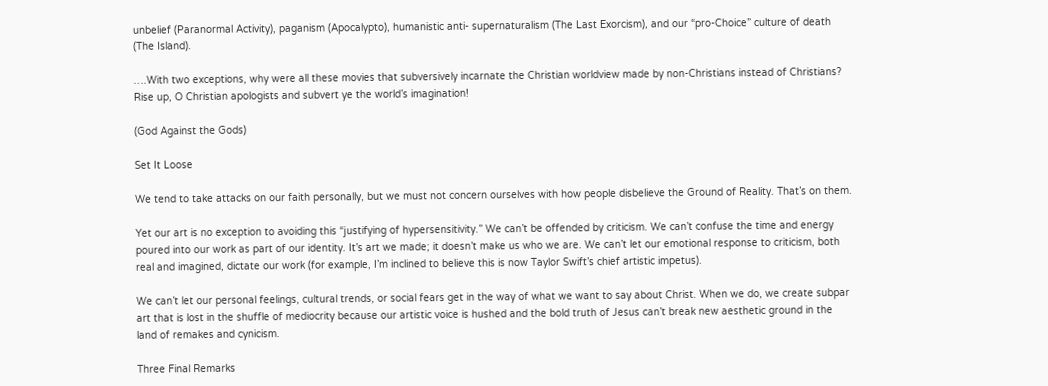unbelief (Paranormal Activity), paganism (Apocalypto), humanistic anti- supernaturalism (The Last Exorcism), and our “pro-Choice” culture of death (The Island).

….With two exceptions, why were all these movies that subversively incarnate the Christian worldview made by non-Christians instead of Christians? Rise up, O Christian apologists and subvert ye the world’s imagination!

(God Against the Gods)

Set It Loose

We tend to take attacks on our faith personally, but we must not concern ourselves with how people disbelieve the Ground of Reality. That’s on them.

Yet our art is no exception to avoiding this “justifying of hypersensitivity.” We can’t be offended by criticism. We can’t confuse the time and energy poured into our work as part of our identity. It’s art we made; it doesn’t make us who we are. We can’t let our emotional response to criticism, both real and imagined, dictate our work (for example, I’m inclined to believe this is now Taylor Swift’s chief artistic impetus).

We can’t let our personal feelings, cultural trends, or social fears get in the way of what we want to say about Christ. When we do, we create subpar art that is lost in the shuffle of mediocrity because our artistic voice is hushed and the bold truth of Jesus can’t break new aesthetic ground in the land of remakes and cynicism.

Three Final Remarks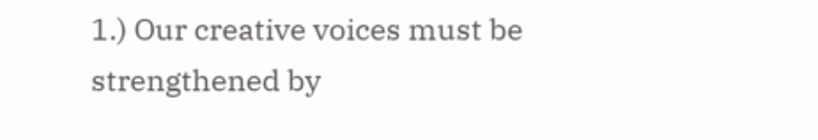1.) Our creative voices must be strengthened by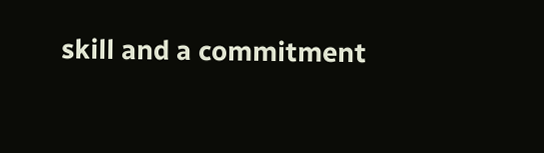skill and a commitment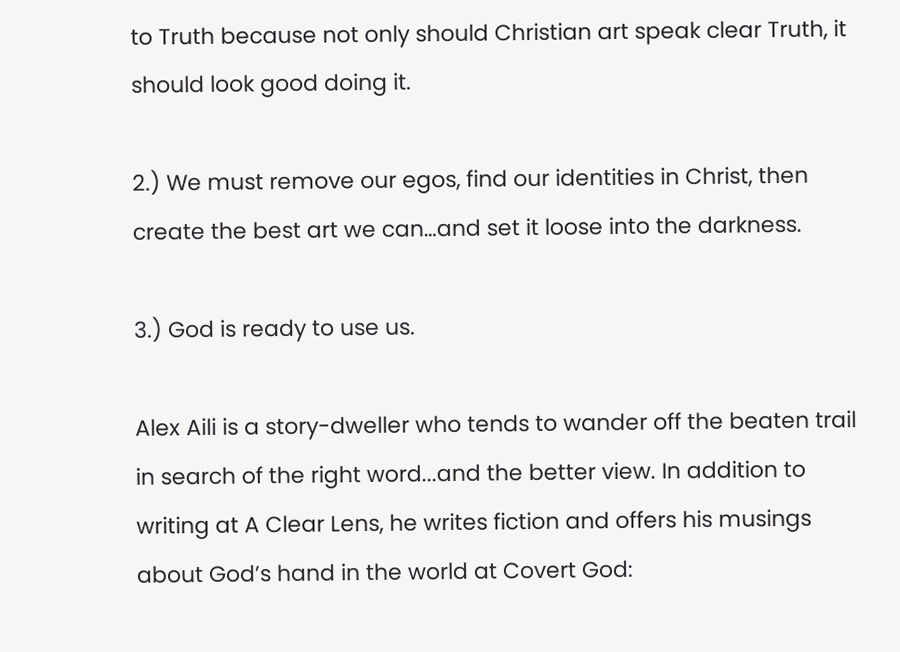to Truth because not only should Christian art speak clear Truth, it should look good doing it.

2.) We must remove our egos, find our identities in Christ, then create the best art we can…and set it loose into the darkness.

3.) God is ready to use us.

Alex Aili is a story-dweller who tends to wander off the beaten trail in search of the right word...and the better view. In addition to writing at A Clear Lens, he writes fiction and offers his musings about God’s hand in the world at Covert God: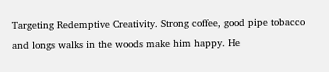Targeting Redemptive Creativity. Strong coffee, good pipe tobacco and longs walks in the woods make him happy. He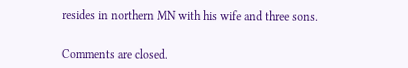resides in northern MN with his wife and three sons.


Comments are closed.